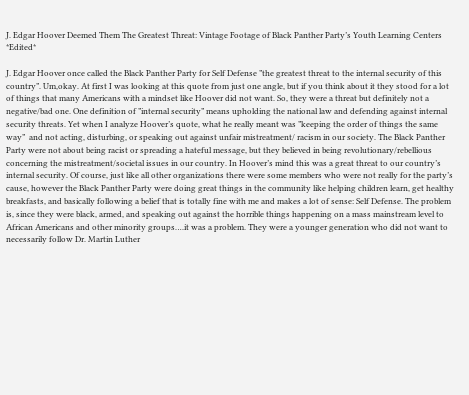J. Edgar Hoover Deemed Them The Greatest Threat: Vintage Footage of Black Panther Party’s Youth Learning Centers *Edited*

J. Edgar Hoover once called the Black Panther Party for Self Defense ”the greatest threat to the internal security of this country”. Um,okay. At first I was looking at this quote from just one angle, but if you think about it they stood for a lot of things that many Americans with a mindset like Hoover did not want. So, they were a threat but definitely not a negative/bad one. One definition of ”internal security” means upholding the national law and defending against internal security threats. Yet when I analyze Hoover’s quote, what he really meant was ”keeping the order of things the same way”  and not acting, disturbing, or speaking out against unfair mistreatment/ racism in our society. The Black Panther Party were not about being racist or spreading a hateful message, but they believed in being revolutionary/rebellious concerning the mistreatment/societal issues in our country. In Hoover’s mind this was a great threat to our country’s internal security. Of course, just like all other organizations there were some members who were not really for the party’s cause, however the Black Panther Party were doing great things in the community like helping children learn, get healthy breakfasts, and basically following a belief that is totally fine with me and makes a lot of sense: Self Defense. The problem is, since they were black, armed, and speaking out against the horrible things happening on a mass mainstream level to African Americans and other minority groups….it was a problem. They were a younger generation who did not want to necessarily follow Dr. Martin Luther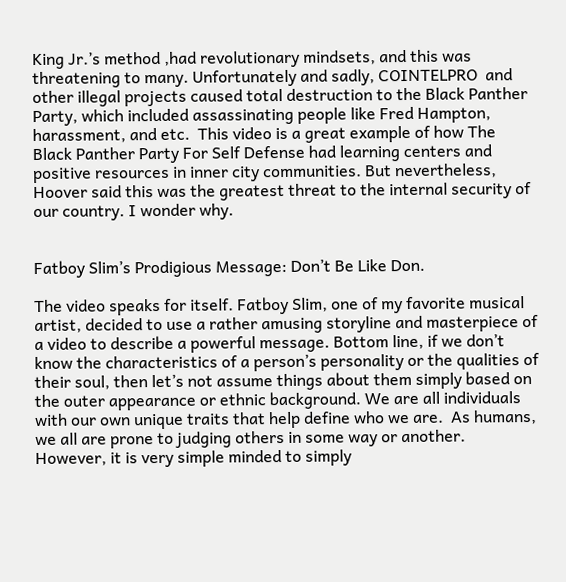King Jr.’s method ,had revolutionary mindsets, and this was threatening to many. Unfortunately and sadly, COINTELPRO  and other illegal projects caused total destruction to the Black Panther Party, which included assassinating people like Fred Hampton, harassment, and etc.  This video is a great example of how The Black Panther Party For Self Defense had learning centers and positive resources in inner city communities. But nevertheless, Hoover said this was the greatest threat to the internal security of our country. I wonder why.


Fatboy Slim’s Prodigious Message: Don’t Be Like Don.

The video speaks for itself. Fatboy Slim, one of my favorite musical artist, decided to use a rather amusing storyline and masterpiece of a video to describe a powerful message. Bottom line, if we don’t know the characteristics of a person’s personality or the qualities of their soul, then let’s not assume things about them simply based on the outer appearance or ethnic background. We are all individuals with our own unique traits that help define who we are.  As humans, we all are prone to judging others in some way or another. However, it is very simple minded to simply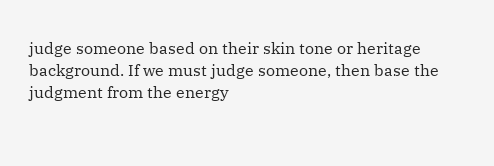judge someone based on their skin tone or heritage background. If we must judge someone, then base the judgment from the energy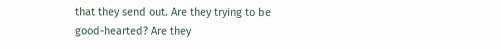that they send out. Are they trying to be good-hearted? Are they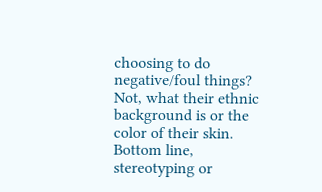choosing to do negative/foul things? Not, what their ethnic background is or the color of their skin. Bottom line, stereotyping or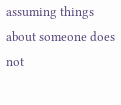assuming things about someone does not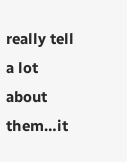really tell a lot about them…it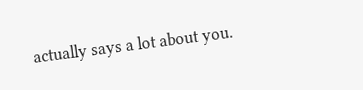actually says a lot about you.